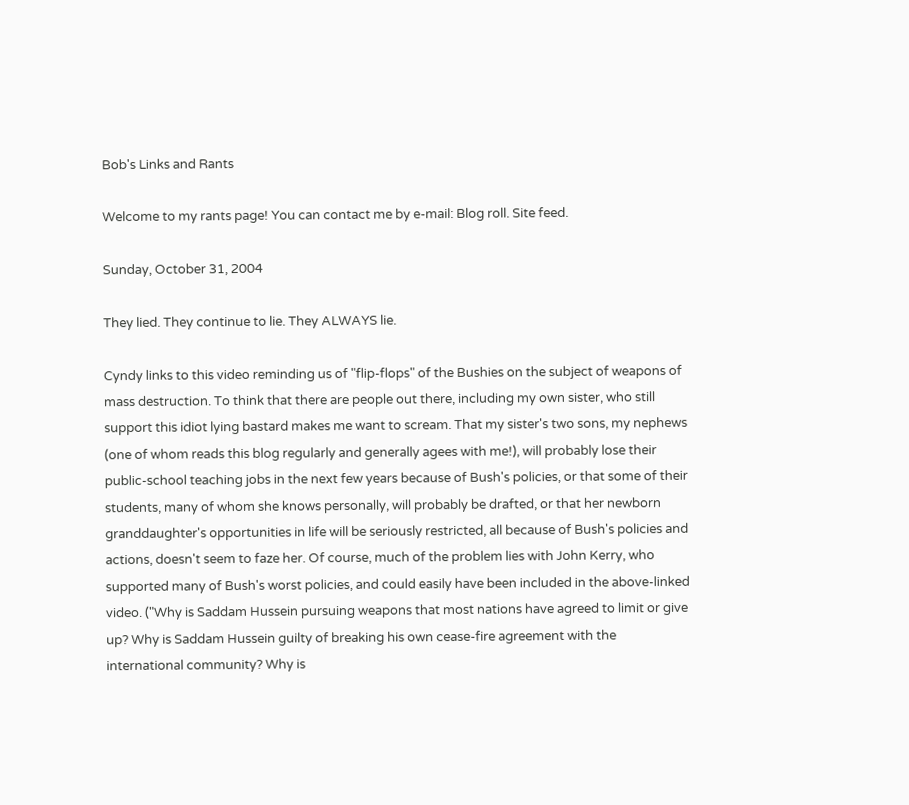Bob's Links and Rants

Welcome to my rants page! You can contact me by e-mail: Blog roll. Site feed.

Sunday, October 31, 2004

They lied. They continue to lie. They ALWAYS lie.

Cyndy links to this video reminding us of "flip-flops" of the Bushies on the subject of weapons of mass destruction. To think that there are people out there, including my own sister, who still support this idiot lying bastard makes me want to scream. That my sister's two sons, my nephews (one of whom reads this blog regularly and generally agees with me!), will probably lose their public-school teaching jobs in the next few years because of Bush's policies, or that some of their students, many of whom she knows personally, will probably be drafted, or that her newborn granddaughter's opportunities in life will be seriously restricted, all because of Bush's policies and actions, doesn't seem to faze her. Of course, much of the problem lies with John Kerry, who supported many of Bush's worst policies, and could easily have been included in the above-linked video. ("Why is Saddam Hussein pursuing weapons that most nations have agreed to limit or give up? Why is Saddam Hussein guilty of breaking his own cease-fire agreement with the international community? Why is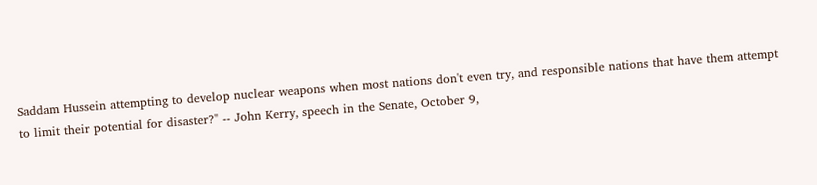Saddam Hussein attempting to develop nuclear weapons when most nations don't even try, and responsible nations that have them attempt to limit their potential for disaster?" -- John Kerry, speech in the Senate, October 9,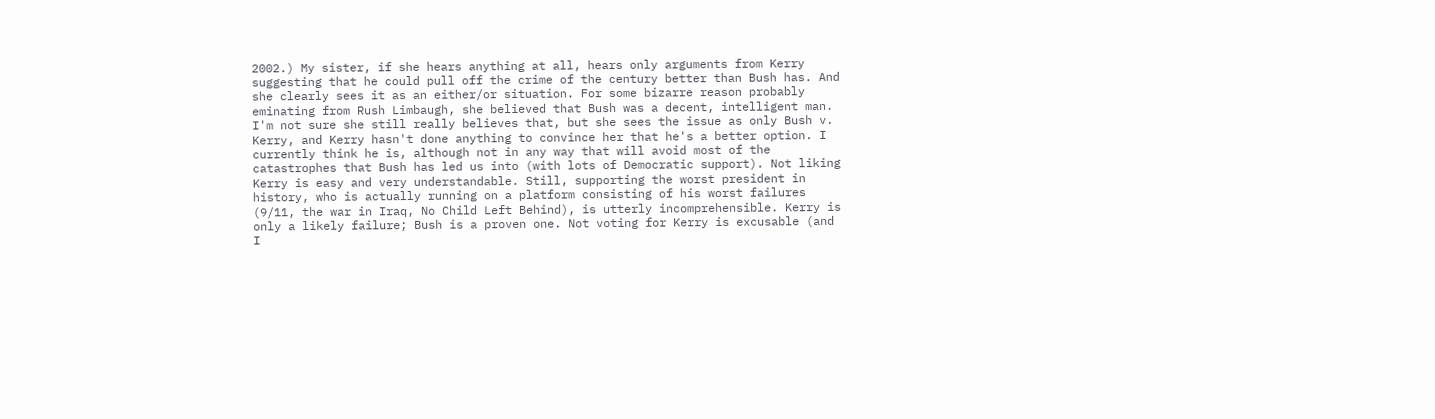2002.) My sister, if she hears anything at all, hears only arguments from Kerry suggesting that he could pull off the crime of the century better than Bush has. And she clearly sees it as an either/or situation. For some bizarre reason probably eminating from Rush Limbaugh, she believed that Bush was a decent, intelligent man. I'm not sure she still really believes that, but she sees the issue as only Bush v. Kerry, and Kerry hasn't done anything to convince her that he's a better option. I currently think he is, although not in any way that will avoid most of the catastrophes that Bush has led us into (with lots of Democratic support). Not liking Kerry is easy and very understandable. Still, supporting the worst president in history, who is actually running on a platform consisting of his worst failures (9/11, the war in Iraq, No Child Left Behind), is utterly incomprehensible. Kerry is only a likely failure; Bush is a proven one. Not voting for Kerry is excusable (and I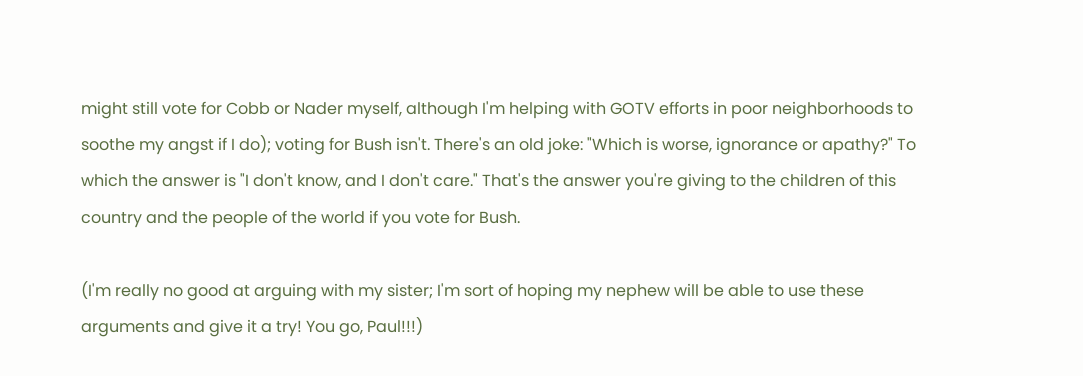might still vote for Cobb or Nader myself, although I'm helping with GOTV efforts in poor neighborhoods to soothe my angst if I do); voting for Bush isn't. There's an old joke: "Which is worse, ignorance or apathy?" To which the answer is "I don't know, and I don't care." That's the answer you're giving to the children of this country and the people of the world if you vote for Bush.

(I'm really no good at arguing with my sister; I'm sort of hoping my nephew will be able to use these arguments and give it a try! You go, Paul!!!)